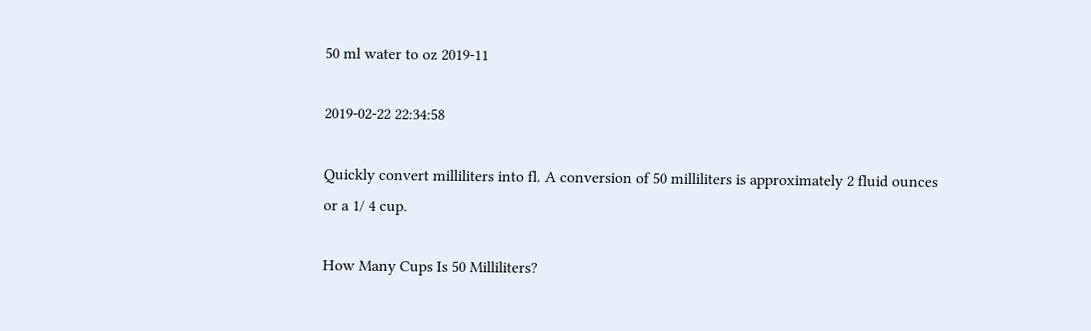50 ml water to oz 2019-11

2019-02-22 22:34:58

Quickly convert milliliters into fl. A conversion of 50 milliliters is approximately 2 fluid ounces or a 1/ 4 cup.

How Many Cups Is 50 Milliliters?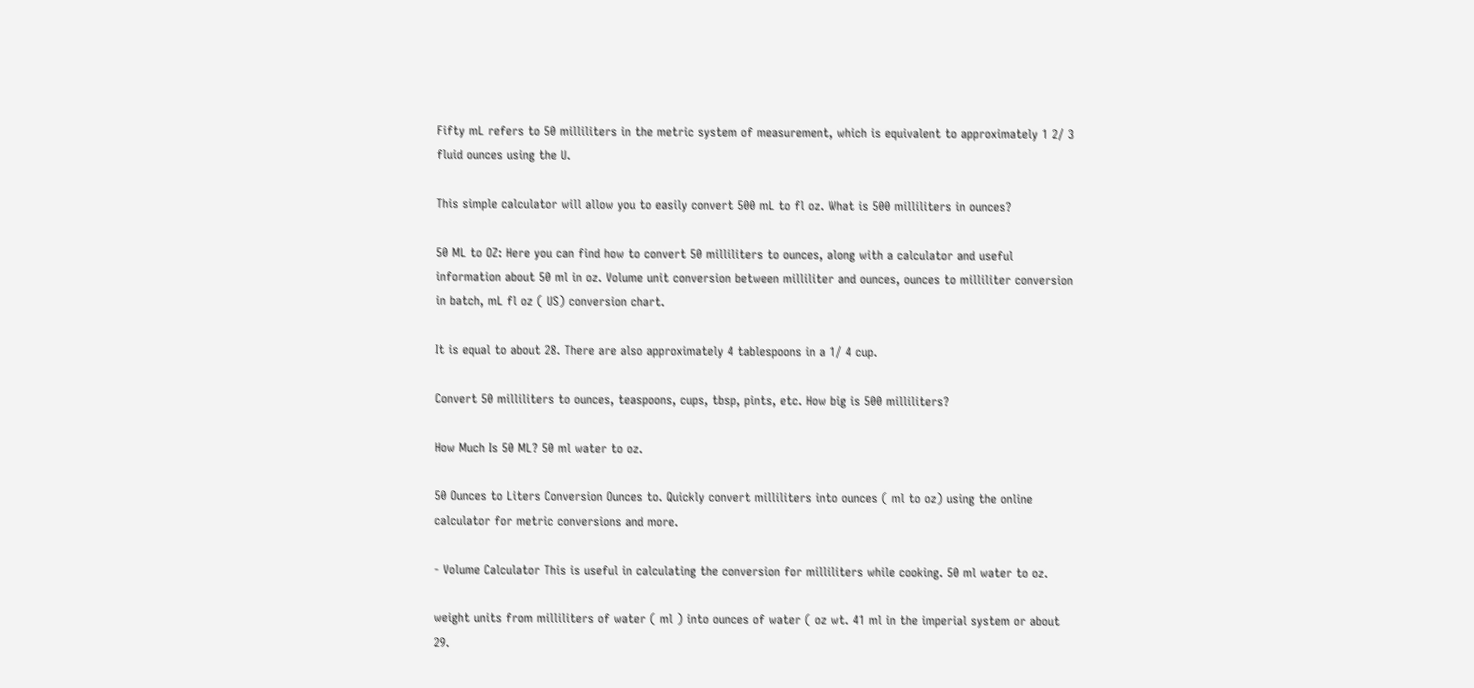Fifty mL refers to 50 milliliters in the metric system of measurement, which is equivalent to approximately 1 2/ 3 fluid ounces using the U.

This simple calculator will allow you to easily convert 500 mL to fl oz. What is 500 milliliters in ounces?

50 ML to OZ: Here you can find how to convert 50 milliliters to ounces, along with a calculator and useful information about 50 ml in oz. Volume unit conversion between milliliter and ounces, ounces to milliliter conversion in batch, mL fl oz ( US) conversion chart.

It is equal to about 28. There are also approximately 4 tablespoons in a 1/ 4 cup.

Convert 50 milliliters to ounces, teaspoons, cups, tbsp, pints, etc. How big is 500 milliliters?

How Much Is 50 ML? 50 ml water to oz.

50 Ounces to Liters Conversion Ounces to. Quickly convert milliliters into ounces ( ml to oz) using the online calculator for metric conversions and more.

- Volume Calculator This is useful in calculating the conversion for milliliters while cooking. 50 ml water to oz.

weight units from milliliters of water ( ml ) into ounces of water ( oz wt. 41 ml in the imperial system or about 29.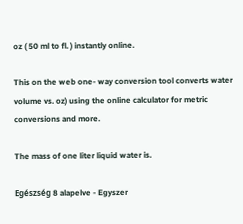oz ( 50 ml to fl. ) instantly online.

This on the web one- way conversion tool converts water volume vs. oz) using the online calculator for metric conversions and more.

The mass of one liter liquid water is.

Egészség 8 alapelve - Egyszer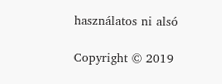használatos ni alsó

Copyright © 2019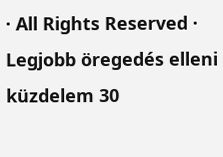· All Rights Reserved · Legjobb öregedés elleni küzdelem 30